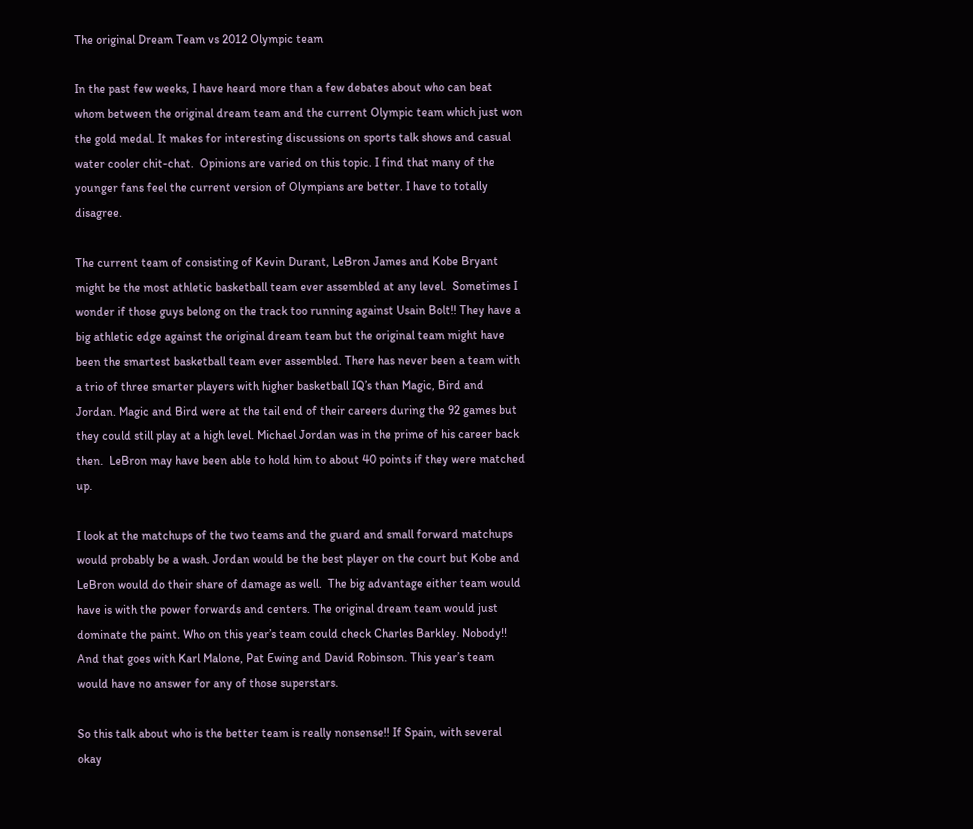The original Dream Team vs 2012 Olympic team

In the past few weeks, I have heard more than a few debates about who can beat whom between the original dream team and the current Olympic team which just won the gold medal. It makes for interesting discussions on sports talk shows and casual water cooler chit-chat.  Opinions are varied on this topic. I find that many of the younger fans feel the current version of Olympians are better. I have to totally disagree.

The current team of consisting of Kevin Durant, LeBron James and Kobe Bryant might be the most athletic basketball team ever assembled at any level.  Sometimes I wonder if those guys belong on the track too running against Usain Bolt!! They have a big athletic edge against the original dream team but the original team might have been the smartest basketball team ever assembled. There has never been a team with a trio of three smarter players with higher basketball IQ’s than Magic, Bird and Jordan. Magic and Bird were at the tail end of their careers during the 92 games but they could still play at a high level. Michael Jordan was in the prime of his career back then.  LeBron may have been able to hold him to about 40 points if they were matched up.

I look at the matchups of the two teams and the guard and small forward matchups would probably be a wash. Jordan would be the best player on the court but Kobe and LeBron would do their share of damage as well.  The big advantage either team would have is with the power forwards and centers. The original dream team would just dominate the paint. Who on this year’s team could check Charles Barkley. Nobody!! And that goes with Karl Malone, Pat Ewing and David Robinson. This year’s team would have no answer for any of those superstars.

So this talk about who is the better team is really nonsense!! If Spain, with several okay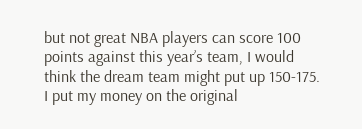but not great NBA players can score 100 points against this year’s team, I would think the dream team might put up 150-175. I put my money on the original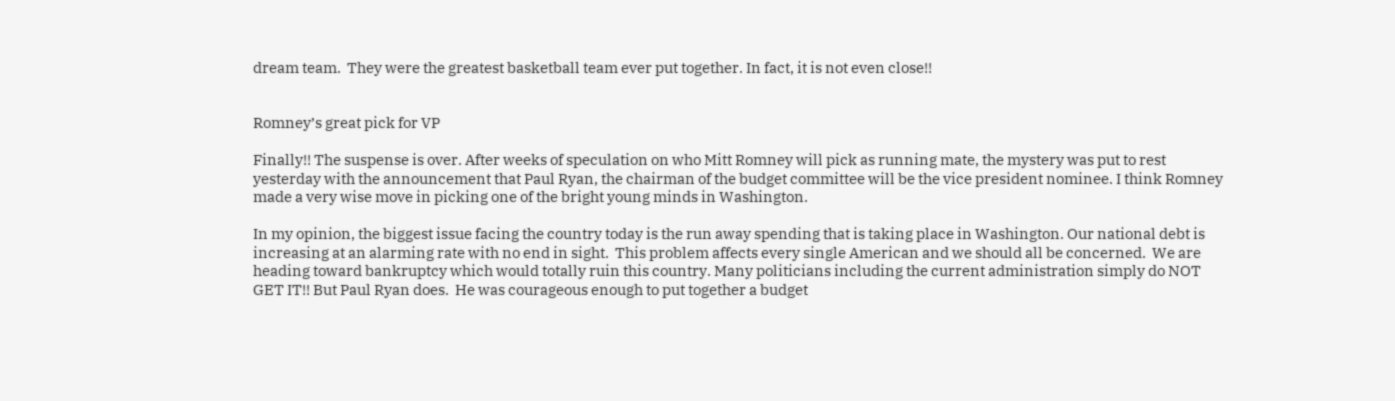dream team.  They were the greatest basketball team ever put together. In fact, it is not even close!!


Romney’s great pick for VP

Finally!! The suspense is over. After weeks of speculation on who Mitt Romney will pick as running mate, the mystery was put to rest yesterday with the announcement that Paul Ryan, the chairman of the budget committee will be the vice president nominee. I think Romney made a very wise move in picking one of the bright young minds in Washington.

In my opinion, the biggest issue facing the country today is the run away spending that is taking place in Washington. Our national debt is increasing at an alarming rate with no end in sight.  This problem affects every single American and we should all be concerned.  We are heading toward bankruptcy which would totally ruin this country. Many politicians including the current administration simply do NOT GET IT!! But Paul Ryan does.  He was courageous enough to put together a budget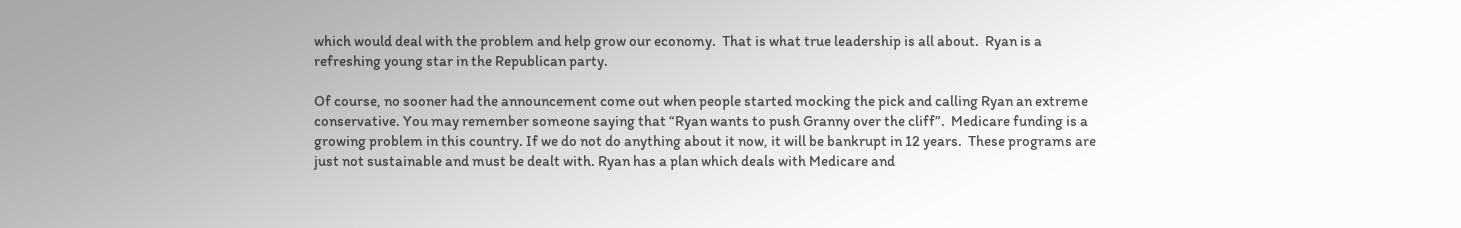which would deal with the problem and help grow our economy.  That is what true leadership is all about.  Ryan is a refreshing young star in the Republican party.

Of course, no sooner had the announcement come out when people started mocking the pick and calling Ryan an extreme conservative. You may remember someone saying that “Ryan wants to push Granny over the cliff”.  Medicare funding is a growing problem in this country. If we do not do anything about it now, it will be bankrupt in 12 years.  These programs are just not sustainable and must be dealt with. Ryan has a plan which deals with Medicare and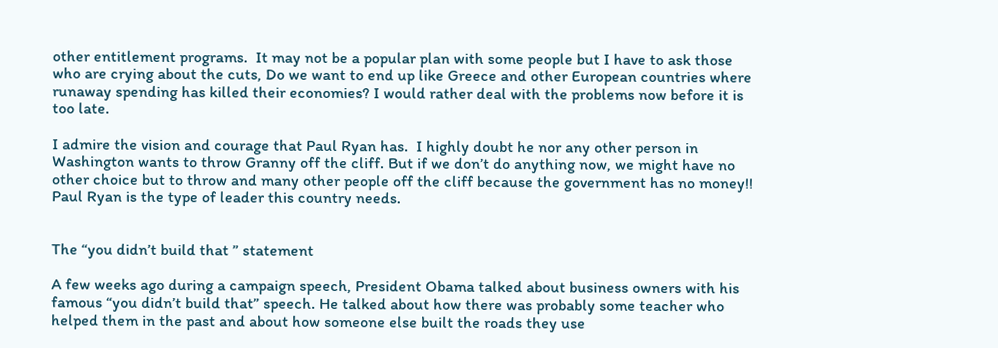other entitlement programs.  It may not be a popular plan with some people but I have to ask those who are crying about the cuts, Do we want to end up like Greece and other European countries where runaway spending has killed their economies? I would rather deal with the problems now before it is too late.

I admire the vision and courage that Paul Ryan has.  I highly doubt he nor any other person in Washington wants to throw Granny off the cliff. But if we don’t do anything now, we might have no other choice but to throw and many other people off the cliff because the government has no money!!  Paul Ryan is the type of leader this country needs.


The “you didn’t build that ” statement

A few weeks ago during a campaign speech, President Obama talked about business owners with his famous “you didn’t build that” speech. He talked about how there was probably some teacher who helped them in the past and about how someone else built the roads they use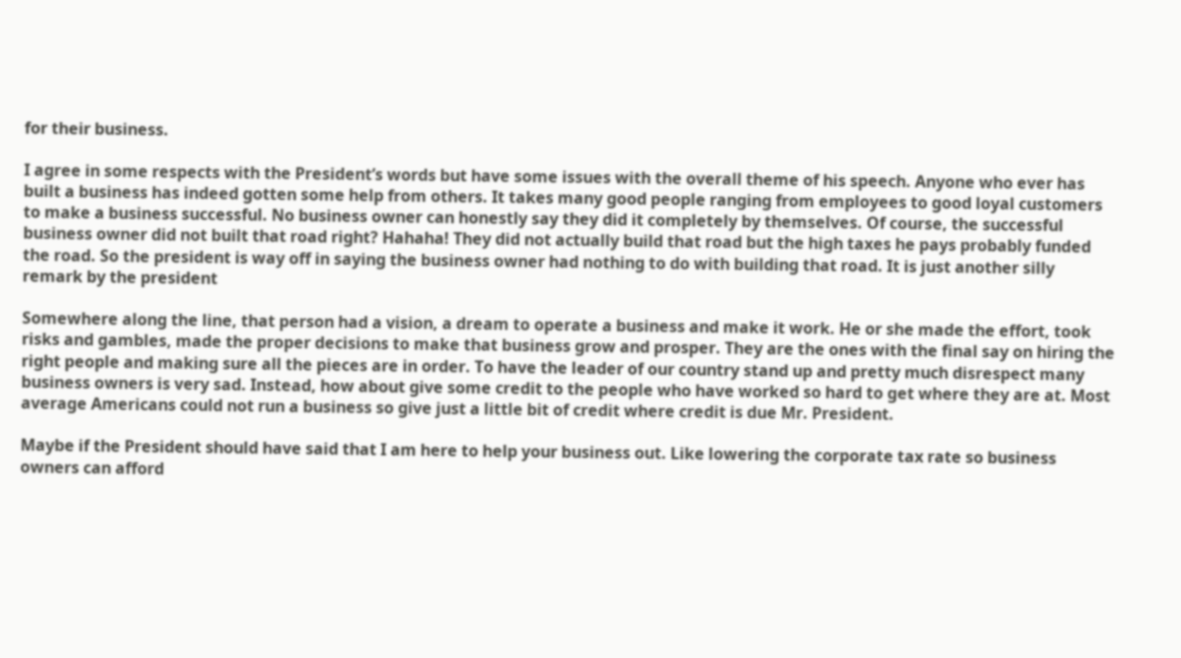for their business.

I agree in some respects with the President’s words but have some issues with the overall theme of his speech. Anyone who ever has built a business has indeed gotten some help from others. It takes many good people ranging from employees to good loyal customers to make a business successful. No business owner can honestly say they did it completely by themselves. Of course, the successful business owner did not built that road right? Hahaha! They did not actually build that road but the high taxes he pays probably funded the road. So the president is way off in saying the business owner had nothing to do with building that road. It is just another silly remark by the president

Somewhere along the line, that person had a vision, a dream to operate a business and make it work. He or she made the effort, took risks and gambles, made the proper decisions to make that business grow and prosper. They are the ones with the final say on hiring the right people and making sure all the pieces are in order. To have the leader of our country stand up and pretty much disrespect many business owners is very sad. Instead, how about give some credit to the people who have worked so hard to get where they are at. Most average Americans could not run a business so give just a little bit of credit where credit is due Mr. President.

Maybe if the President should have said that I am here to help your business out. Like lowering the corporate tax rate so business owners can afford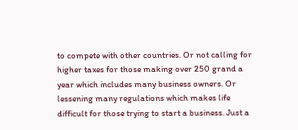to compete with other countries. Or not calling for higher taxes for those making over 250 grand a year which includes many business owners. Or lessening many regulations which makes life difficult for those trying to start a business. Just a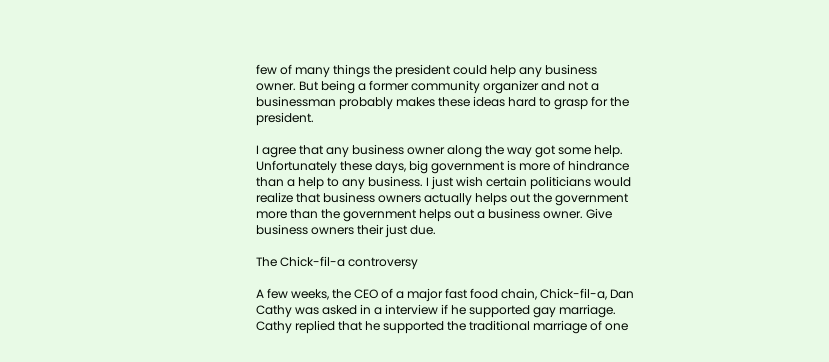few of many things the president could help any business owner. But being a former community organizer and not a businessman probably makes these ideas hard to grasp for the president.

I agree that any business owner along the way got some help. Unfortunately these days, big government is more of hindrance than a help to any business. I just wish certain politicians would realize that business owners actually helps out the government more than the government helps out a business owner. Give business owners their just due.

The Chick-fil-a controversy

A few weeks, the CEO of a major fast food chain, Chick-fil-a, Dan Cathy was asked in a interview if he supported gay marriage. Cathy replied that he supported the traditional marriage of one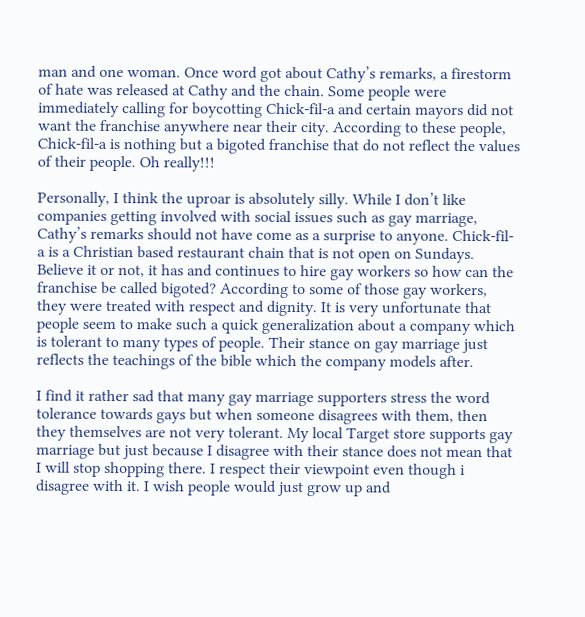man and one woman. Once word got about Cathy’s remarks, a firestorm of hate was released at Cathy and the chain. Some people were immediately calling for boycotting Chick-fil-a and certain mayors did not want the franchise anywhere near their city. According to these people, Chick-fil-a is nothing but a bigoted franchise that do not reflect the values of their people. Oh really!!!

Personally, I think the uproar is absolutely silly. While I don’t like companies getting involved with social issues such as gay marriage, Cathy’s remarks should not have come as a surprise to anyone. Chick-fil-a is a Christian based restaurant chain that is not open on Sundays. Believe it or not, it has and continues to hire gay workers so how can the franchise be called bigoted? According to some of those gay workers, they were treated with respect and dignity. It is very unfortunate that people seem to make such a quick generalization about a company which is tolerant to many types of people. Their stance on gay marriage just reflects the teachings of the bible which the company models after.

I find it rather sad that many gay marriage supporters stress the word tolerance towards gays but when someone disagrees with them, then they themselves are not very tolerant. My local Target store supports gay marriage but just because I disagree with their stance does not mean that I will stop shopping there. I respect their viewpoint even though i disagree with it. I wish people would just grow up and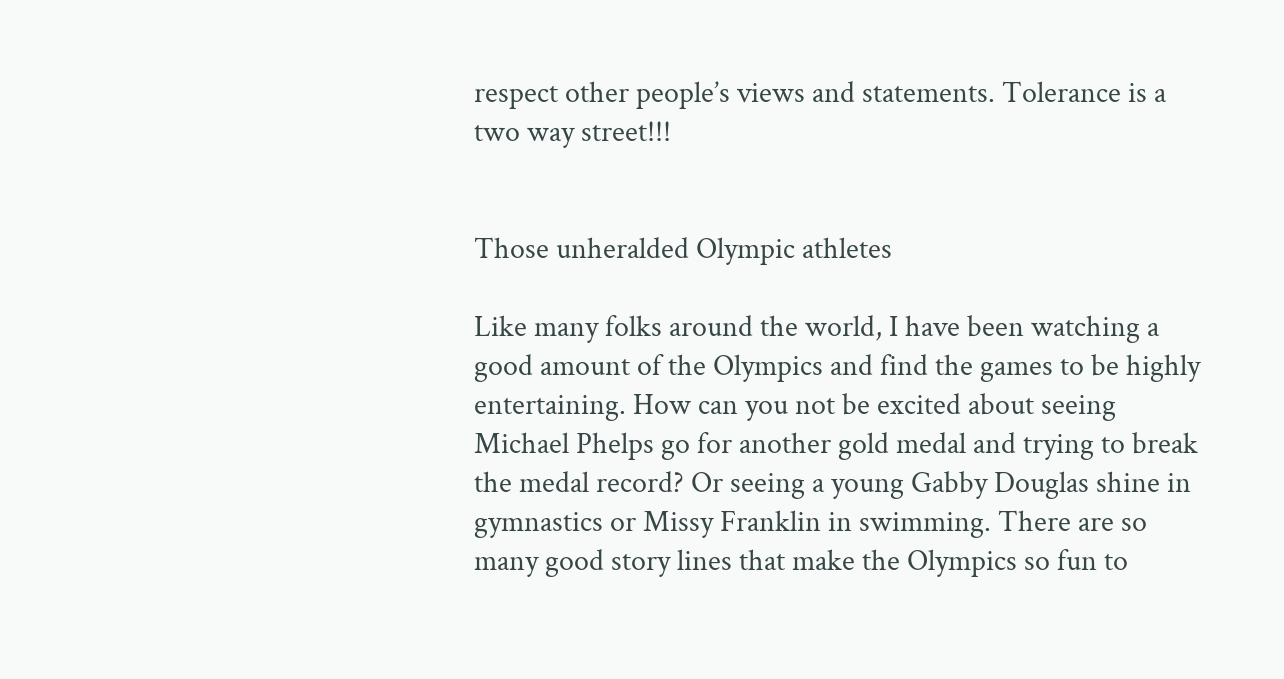respect other people’s views and statements. Tolerance is a two way street!!!


Those unheralded Olympic athletes

Like many folks around the world, I have been watching a good amount of the Olympics and find the games to be highly entertaining. How can you not be excited about seeing Michael Phelps go for another gold medal and trying to break the medal record? Or seeing a young Gabby Douglas shine in gymnastics or Missy Franklin in swimming. There are so many good story lines that make the Olympics so fun to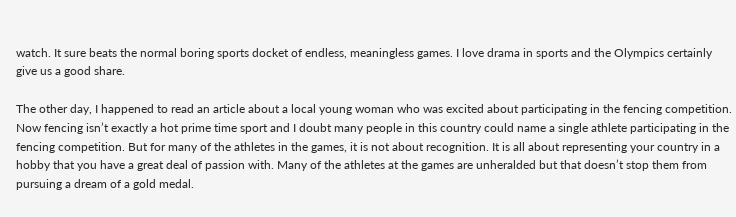watch. It sure beats the normal boring sports docket of endless, meaningless games. I love drama in sports and the Olympics certainly give us a good share.

The other day, I happened to read an article about a local young woman who was excited about participating in the fencing competition. Now fencing isn’t exactly a hot prime time sport and I doubt many people in this country could name a single athlete participating in the fencing competition. But for many of the athletes in the games, it is not about recognition. It is all about representing your country in a hobby that you have a great deal of passion with. Many of the athletes at the games are unheralded but that doesn’t stop them from pursuing a dream of a gold medal.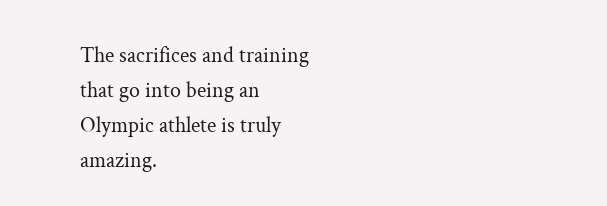The sacrifices and training that go into being an Olympic athlete is truly amazing.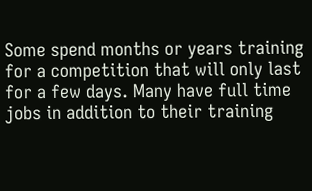Some spend months or years training for a competition that will only last for a few days. Many have full time jobs in addition to their training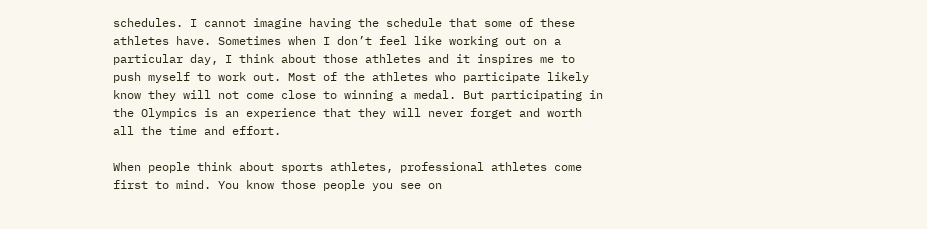schedules. I cannot imagine having the schedule that some of these athletes have. Sometimes when I don’t feel like working out on a particular day, I think about those athletes and it inspires me to push myself to work out. Most of the athletes who participate likely know they will not come close to winning a medal. But participating in the Olympics is an experience that they will never forget and worth all the time and effort.

When people think about sports athletes, professional athletes come first to mind. You know those people you see on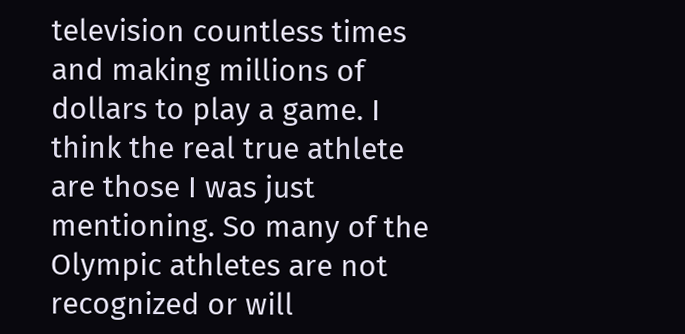television countless times and making millions of dollars to play a game. I think the real true athlete are those I was just mentioning. So many of the Olympic athletes are not recognized or will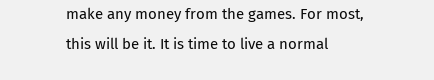make any money from the games. For most, this will be it. It is time to live a normal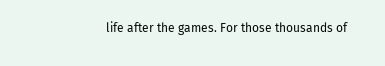life after the games. For those thousands of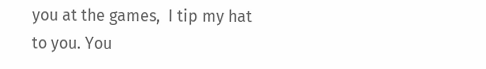you at the games,  I tip my hat to you. You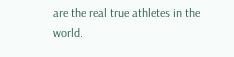are the real true athletes in the world.